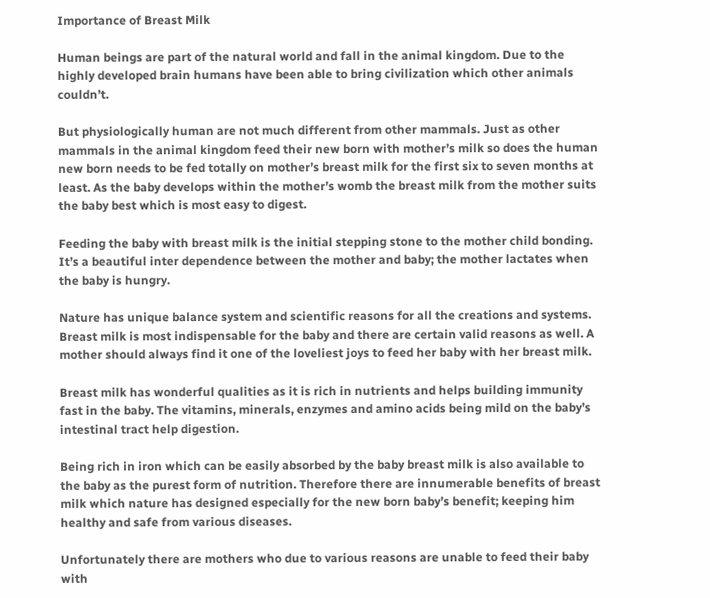Importance of Breast Milk

Human beings are part of the natural world and fall in the animal kingdom. Due to the highly developed brain humans have been able to bring civilization which other animals couldn’t.

But physiologically human are not much different from other mammals. Just as other mammals in the animal kingdom feed their new born with mother’s milk so does the human new born needs to be fed totally on mother’s breast milk for the first six to seven months at least. As the baby develops within the mother’s womb the breast milk from the mother suits the baby best which is most easy to digest.

Feeding the baby with breast milk is the initial stepping stone to the mother child bonding. It’s a beautiful inter dependence between the mother and baby; the mother lactates when the baby is hungry.

Nature has unique balance system and scientific reasons for all the creations and systems. Breast milk is most indispensable for the baby and there are certain valid reasons as well. A mother should always find it one of the loveliest joys to feed her baby with her breast milk.

Breast milk has wonderful qualities as it is rich in nutrients and helps building immunity fast in the baby. The vitamins, minerals, enzymes and amino acids being mild on the baby’s intestinal tract help digestion.

Being rich in iron which can be easily absorbed by the baby breast milk is also available to the baby as the purest form of nutrition. Therefore there are innumerable benefits of breast milk which nature has designed especially for the new born baby’s benefit; keeping him healthy and safe from various diseases.

Unfortunately there are mothers who due to various reasons are unable to feed their baby with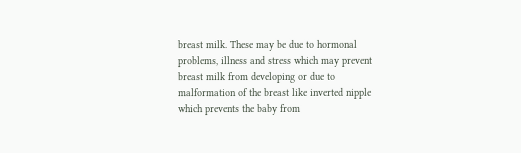breast milk. These may be due to hormonal problems, illness and stress which may prevent breast milk from developing or due to malformation of the breast like inverted nipple which prevents the baby from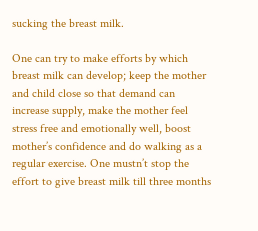sucking the breast milk.

One can try to make efforts by which breast milk can develop; keep the mother and child close so that demand can increase supply, make the mother feel stress free and emotionally well, boost mother’s confidence and do walking as a regular exercise. One mustn’t stop the effort to give breast milk till three months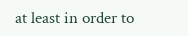at least in order to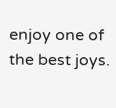enjoy one of the best joys.